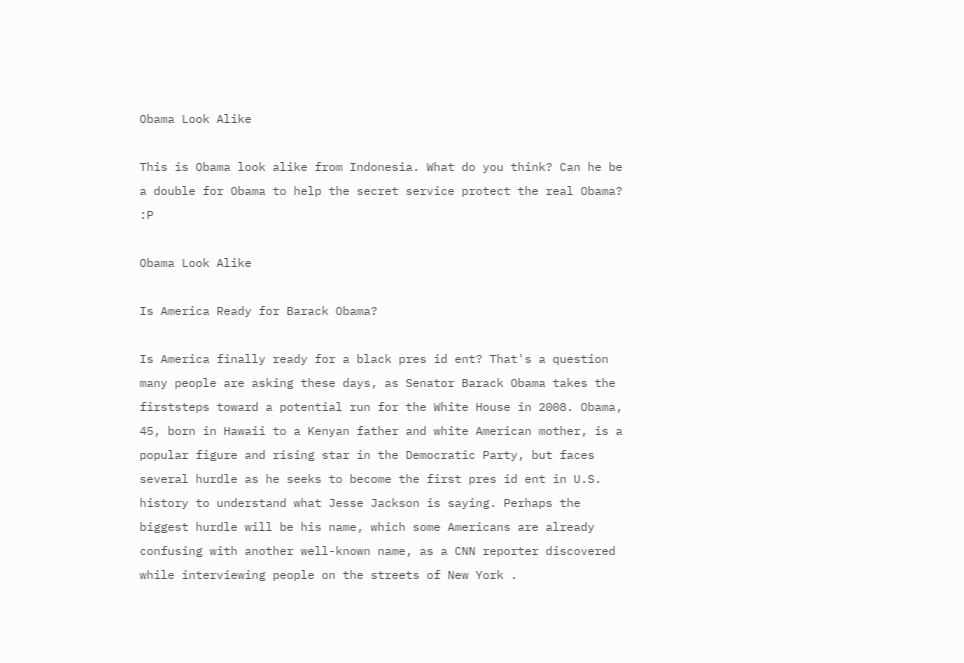Obama Look Alike

This is Obama look alike from Indonesia. What do you think? Can he be a double for Obama to help the secret service protect the real Obama? :P

Obama Look Alike

Is America Ready for Barack Obama?

Is America finally ready for a black pres id ent? That's a question many people are asking these days, as Senator Barack Obama takes the firststeps toward a potential run for the White House in 2008. Obama, 45, born in Hawaii to a Kenyan father and white American mother, is a popular figure and rising star in the Democratic Party, but faces several hurdle as he seeks to become the first pres id ent in U.S. history to understand what Jesse Jackson is saying. Perhaps the biggest hurdle will be his name, which some Americans are already confusing with another well-known name, as a CNN reporter discovered while interviewing people on the streets of New York .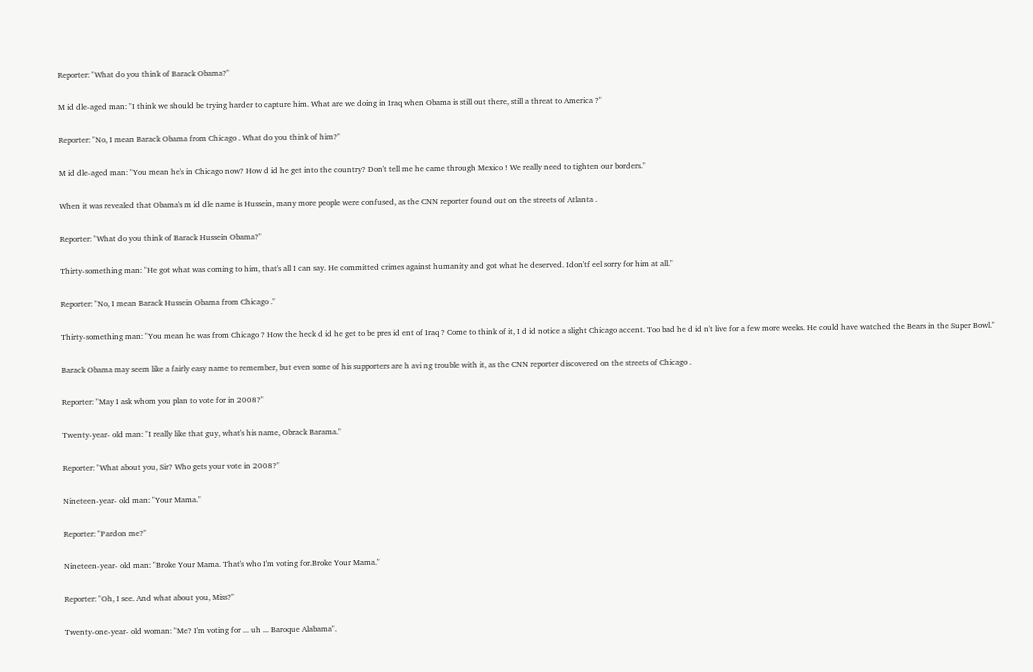Reporter: "What do you think of Barack Obama?"

M id dle-aged man: "I think we should be trying harder to capture him. What are we doing in Iraq when Obama is still out there, still a threat to America ?"

Reporter: "No, I mean Barack Obama from Chicago . What do you think of him?"

M id dle-aged man: "You mean he's in Chicago now? How d id he get into the country? Don't tell me he came through Mexico ! We really need to tighten our borders."

When it was revealed that Obama's m id dle name is Hussein, many more people were confused, as the CNN reporter found out on the streets of Atlanta .

Reporter: "What do you think of Barack Hussein Obama?"

Thirty-something man: "He got what was coming to him, that's all I can say. He committed crimes against humanity and got what he deserved. Idon'tf eel sorry for him at all."

Reporter: "No, I mean Barack Hussein Obama from Chicago ."

Thirty-something man: "You mean he was from Chicago ? How the heck d id he get to be pres id ent of Iraq ? Come to think of it, I d id notice a slight Chicago accent. Too bad he d id n't live for a few more weeks. He could have watched the Bears in the Super Bowl."

Barack Obama may seem like a fairly easy name to remember, but even some of his supporters are h avi ng trouble with it, as the CNN reporter discovered on the streets of Chicago .

Reporter: "May I ask whom you plan to vote for in 2008?"

Twenty-year- old man: "I really like that guy, what's his name, Obrack Barama."

Reporter: "What about you, Sir? Who gets your vote in 2008?"

Nineteen-year- old man: "Your Mama."

Reporter: "Pardon me?"

Nineteen-year- old man: "Broke Your Mama. That's who I'm voting for.Broke Your Mama."

Reporter: "Oh, I see. And what about you, Miss?"

Twenty-one-year- old woman: "Me? I'm voting for ... uh ... Baroque Alabama".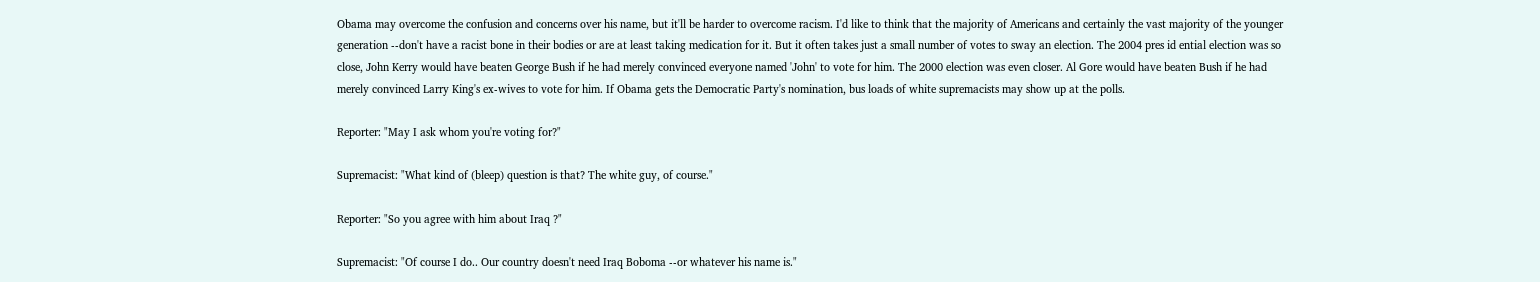Obama may overcome the confusion and concerns over his name, but it'll be harder to overcome racism. I'd like to think that the majority of Americans and certainly the vast majority of the younger generation --don't have a racist bone in their bodies or are at least taking medication for it. But it often takes just a small number of votes to sway an election. The 2004 pres id ential election was so close, John Kerry would have beaten George Bush if he had merely convinced everyone named 'John' to vote for him. The 2000 election was even closer. Al Gore would have beaten Bush if he had merely convinced Larry King's ex-wives to vote for him. If Obama gets the Democratic Party's nomination, bus loads of white supremacists may show up at the polls.

Reporter: "May I ask whom you're voting for?"

Supremacist: "What kind of (bleep) question is that? The white guy, of course."

Reporter: "So you agree with him about Iraq ?"

Supremacist: "Of course I do.. Our country doesn't need Iraq Boboma --or whatever his name is."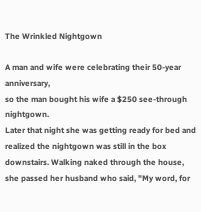The Wrinkled Nightgown

A man and wife were celebrating their 50-year anniversary,
so the man bought his wife a $250 see-through nightgown.
Later that night she was getting ready for bed and realized the nightgown was still in the box downstairs. Walking naked through the house, she passed her husband who said, "My word, for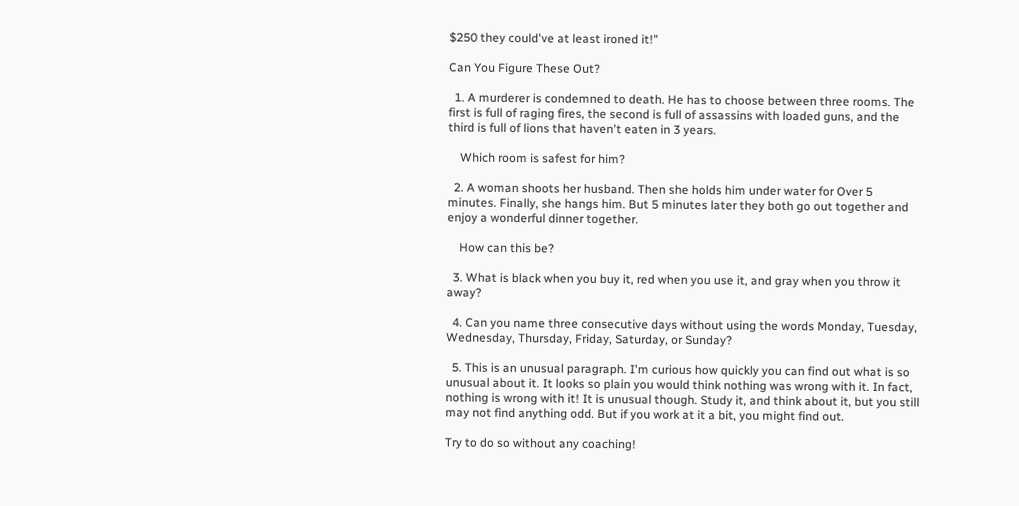$250 they could've at least ironed it!"

Can You Figure These Out?

  1. A murderer is condemned to death. He has to choose between three rooms. The first is full of raging fires, the second is full of assassins with loaded guns, and the third is full of lions that haven't eaten in 3 years.

    Which room is safest for him?

  2. A woman shoots her husband. Then she holds him under water for Over 5 minutes. Finally, she hangs him. But 5 minutes later they both go out together and enjoy a wonderful dinner together.

    How can this be?

  3. What is black when you buy it, red when you use it, and gray when you throw it away?

  4. Can you name three consecutive days without using the words Monday, Tuesday, Wednesday, Thursday, Friday, Saturday, or Sunday?

  5. This is an unusual paragraph. I'm curious how quickly you can find out what is so unusual about it. It looks so plain you would think nothing was wrong with it. In fact, nothing is wrong with it! It is unusual though. Study it, and think about it, but you still may not find anything odd. But if you work at it a bit, you might find out.

Try to do so without any coaching!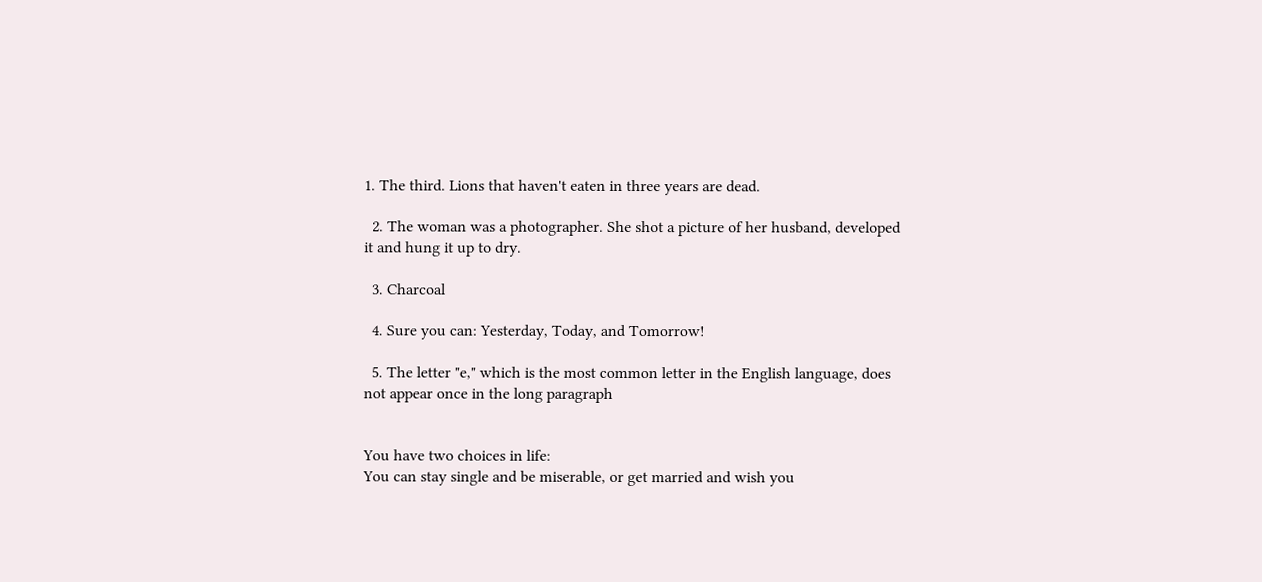1. The third. Lions that haven't eaten in three years are dead.

  2. The woman was a photographer. She shot a picture of her husband, developed it and hung it up to dry.

  3. Charcoal

  4. Sure you can: Yesterday, Today, and Tomorrow!

  5. The letter "e," which is the most common letter in the English language, does not appear once in the long paragraph


You have two choices in life:
You can stay single and be miserable, or get married and wish you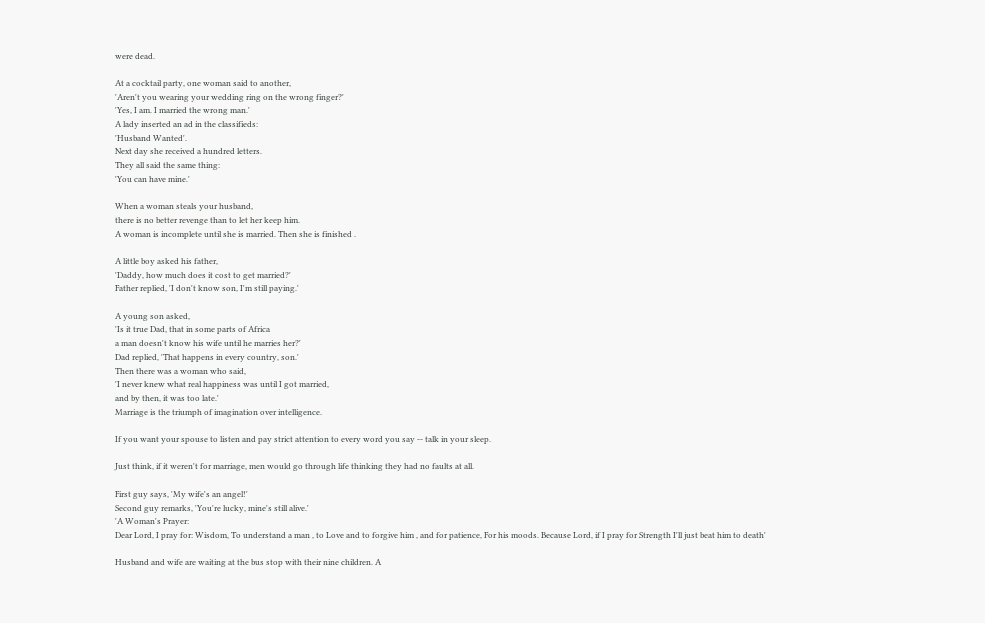were dead.

At a cocktail party, one woman said to another,
'Aren't you wearing your wedding ring on the wrong finger?'
'Yes, I am. I married the wrong man.'
A lady inserted an ad in the classifieds:
'Husband Wanted'.
Next day she received a hundred letters.
They all said the same thing:
'You can have mine.'

When a woman steals your husband,
there is no better revenge than to let her keep him.
A woman is incomplete until she is married. Then she is finished .

A little boy asked his father,
'Daddy, how much does it cost to get married?'
Father replied, 'I don't know son, I'm still paying.'

A young son asked,
'Is it true Dad, that in some parts of Africa
a man doesn't know his wife until he marries her?'
Dad replied, 'That happens in every country, son.'
Then there was a woman who said,
'I never knew what real happiness was until I got married,
and by then, it was too late.'
Marriage is the triumph of imagination over intelligence.

If you want your spouse to listen and pay strict attention to every word you say -- talk in your sleep.

Just think, if it weren't for marriage, men would go through life thinking they had no faults at all.

First guy says, 'My wife's an angel!'
Second guy remarks, 'You're lucky, mine's still alive.'
'A Woman's Prayer:
Dear Lord, I pray for: Wisdom, To understand a man , to Love and to forgive him , and for patience, For his moods. Because Lord, if I pray for Strength I'll just beat him to death'

Husband and wife are waiting at the bus stop with their nine children. A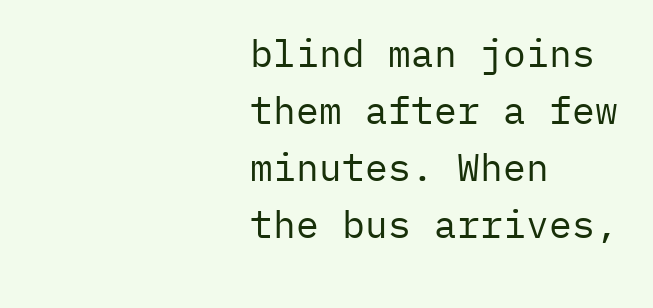blind man joins them after a few minutes. When the bus arrives,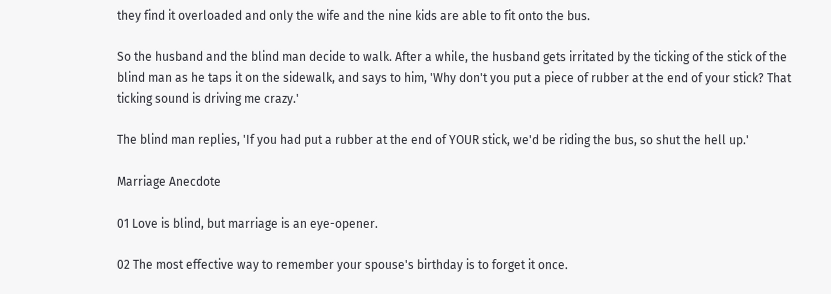they find it overloaded and only the wife and the nine kids are able to fit onto the bus.

So the husband and the blind man decide to walk. After a while, the husband gets irritated by the ticking of the stick of the blind man as he taps it on the sidewalk, and says to him, 'Why don't you put a piece of rubber at the end of your stick? That ticking sound is driving me crazy.'

The blind man replies, 'If you had put a rubber at the end of YOUR stick, we'd be riding the bus, so shut the hell up.'

Marriage Anecdote

01 Love is blind, but marriage is an eye-opener.

02 The most effective way to remember your spouse's birthday is to forget it once.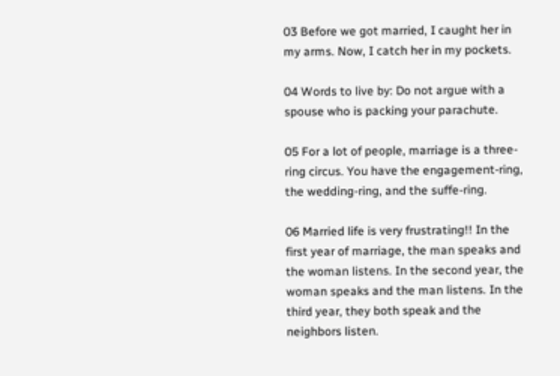03 Before we got married, I caught her in my arms. Now, I catch her in my pockets.

04 Words to live by: Do not argue with a spouse who is packing your parachute.

05 For a lot of people, marriage is a three-ring circus. You have the engagement-ring, the wedding-ring, and the suffe-ring.

06 Married life is very frustrating!! In the first year of marriage, the man speaks and the woman listens. In the second year, the woman speaks and the man listens. In the third year, they both speak and the neighbors listen.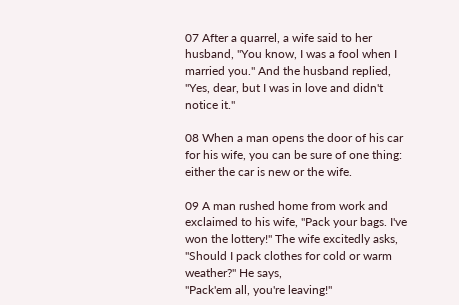07 After a quarrel, a wife said to her husband, "You know, I was a fool when I married you." And the husband replied, "Yes, dear, but I was in love and didn't notice it."

08 When a man opens the door of his car for his wife, you can be sure of one thing: either the car is new or the wife.

09 A man rushed home from work and exclaimed to his wife, "Pack your bags. I've won the lottery!" The wife excitedly asks, "Should I pack clothes for cold or warm weather?" He says,
"Pack'em all, you're leaving!"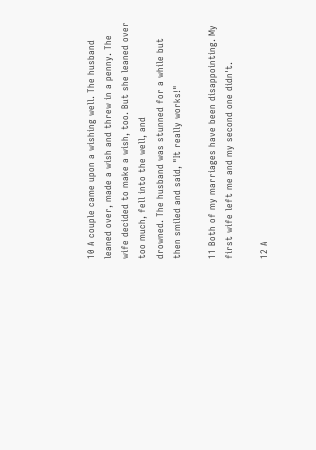10 A couple came upon a wishing well. The husband leaned over, made a wish and threw in a penny. The wife decided to make a wish, too. But she leaned over too much, fell into the well, and
drowned. The husband was stunned for a while but then smiled and said, "It really works!"

11 Both of my marriages have been disappointing. My first wife left me and my second one didn't.

12 A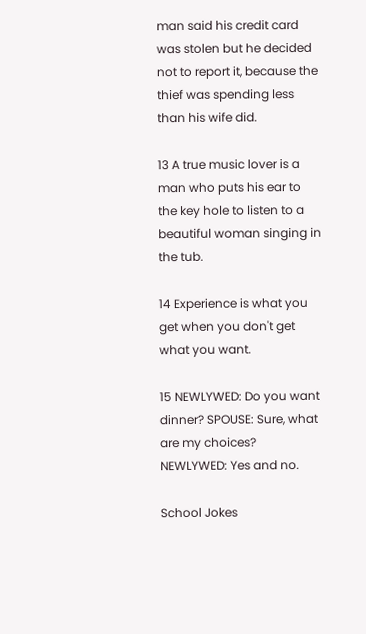man said his credit card was stolen but he decided not to report it, because the thief was spending less than his wife did.

13 A true music lover is a man who puts his ear to the key hole to listen to a beautiful woman singing in the tub.

14 Experience is what you get when you don't get what you want.

15 NEWLYWED: Do you want dinner? SPOUSE: Sure, what are my choices? NEWLYWED: Yes and no.

School Jokes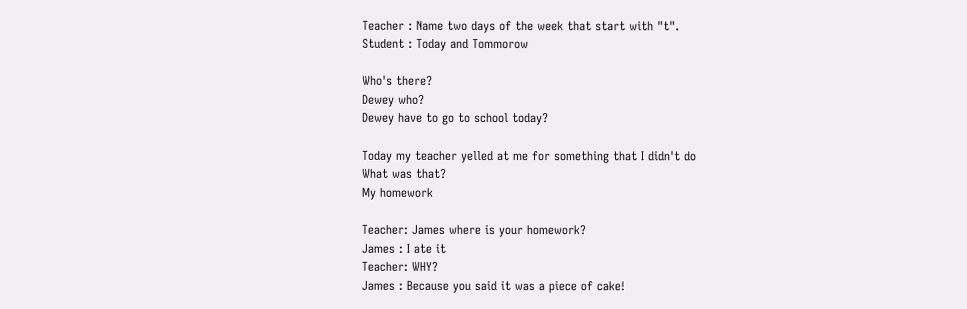Teacher : Name two days of the week that start with "t".
Student : Today and Tommorow

Who's there?
Dewey who?
Dewey have to go to school today?

Today my teacher yelled at me for something that I didn't do
What was that?
My homework

Teacher: James where is your homework?
James : I ate it
Teacher: WHY?
James : Because you said it was a piece of cake!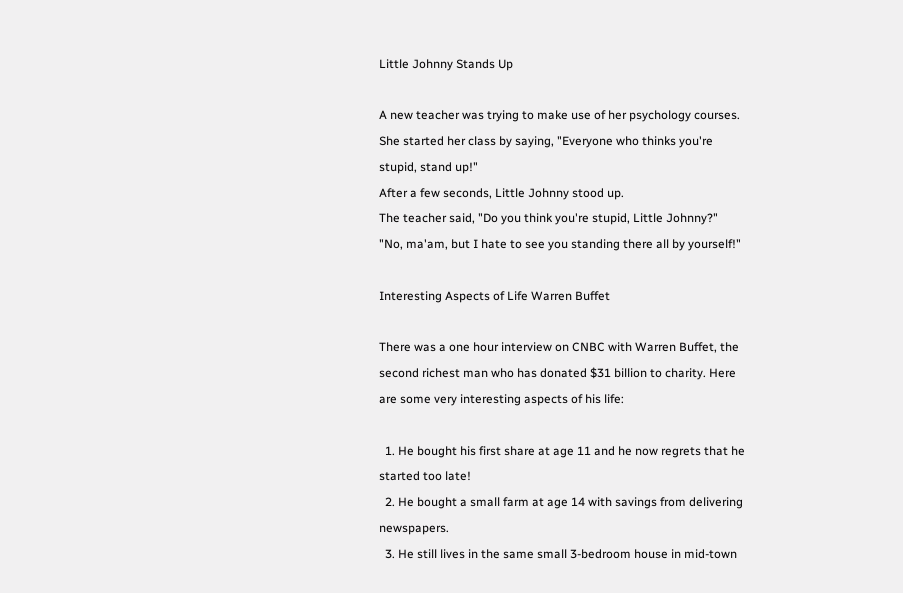Little Johnny Stands Up

A new teacher was trying to make use of her psychology courses.
She started her class by saying, "Everyone who thinks you're stupid, stand up!"
After a few seconds, Little Johnny stood up.
The teacher said, "Do you think you're stupid, Little Johnny?"
"No, ma'am, but I hate to see you standing there all by yourself!"

Interesting Aspects of Life Warren Buffet

There was a one hour interview on CNBC with Warren Buffet, the second richest man who has donated $31 billion to charity. Here are some very interesting aspects of his life:

  1. He bought his first share at age 11 and he now regrets that he started too late!
  2. He bought a small farm at age 14 with savings from delivering newspapers.
  3. He still lives in the same small 3-bedroom house in mid-town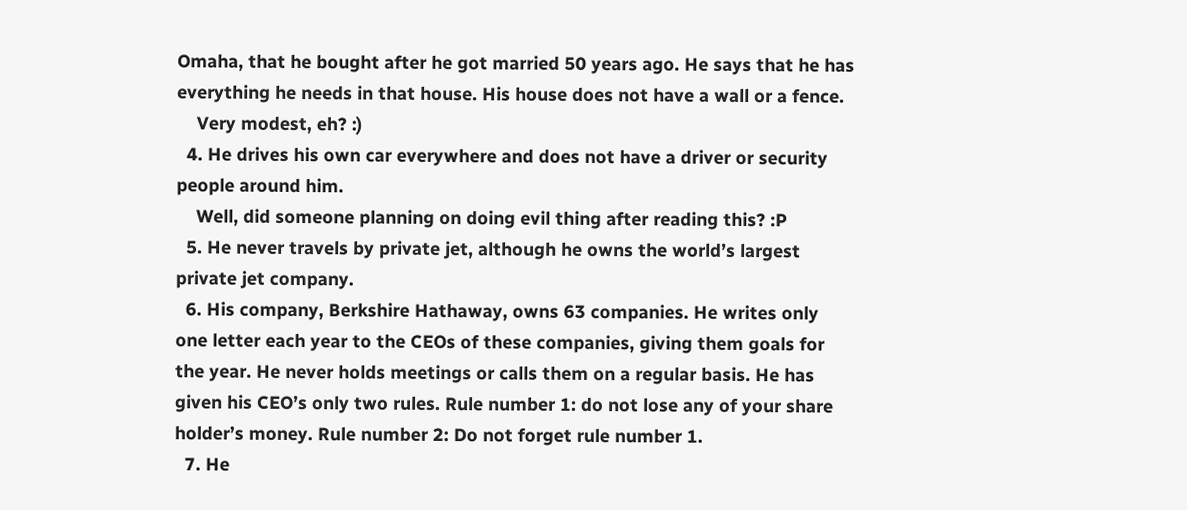Omaha, that he bought after he got married 50 years ago. He says that he has everything he needs in that house. His house does not have a wall or a fence.
    Very modest, eh? :)
  4. He drives his own car everywhere and does not have a driver or security people around him.
    Well, did someone planning on doing evil thing after reading this? :P
  5. He never travels by private jet, although he owns the world’s largest private jet company.
  6. His company, Berkshire Hathaway, owns 63 companies. He writes only one letter each year to the CEOs of these companies, giving them goals for the year. He never holds meetings or calls them on a regular basis. He has given his CEO’s only two rules. Rule number 1: do not lose any of your share holder’s money. Rule number 2: Do not forget rule number 1.
  7. He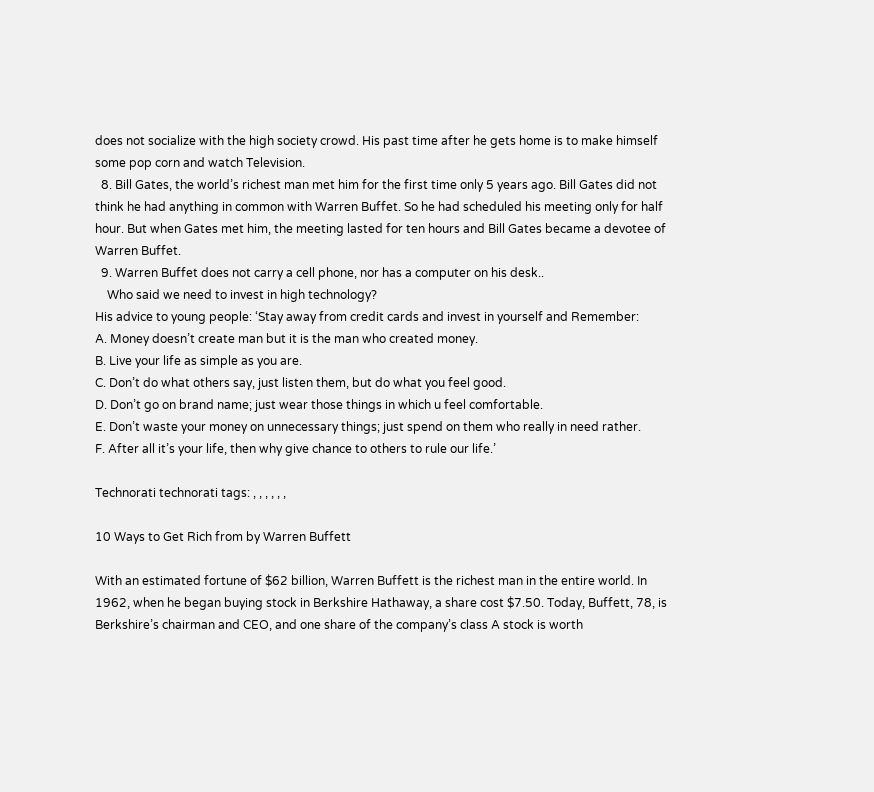does not socialize with the high society crowd. His past time after he gets home is to make himself some pop corn and watch Television.
  8. Bill Gates, the world’s richest man met him for the first time only 5 years ago. Bill Gates did not think he had anything in common with Warren Buffet. So he had scheduled his meeting only for half hour. But when Gates met him, the meeting lasted for ten hours and Bill Gates became a devotee of Warren Buffet.
  9. Warren Buffet does not carry a cell phone, nor has a computer on his desk..
    Who said we need to invest in high technology?
His advice to young people: ‘Stay away from credit cards and invest in yourself and Remember:
A. Money doesn’t create man but it is the man who created money.
B. Live your life as simple as you are.
C. Don’t do what others say, just listen them, but do what you feel good.
D. Don’t go on brand name; just wear those things in which u feel comfortable.
E. Don’t waste your money on unnecessary things; just spend on them who really in need rather.
F. After all it’s your life, then why give chance to others to rule our life.’

Technorati technorati tags: , , , , , ,

10 Ways to Get Rich from by Warren Buffett

With an estimated fortune of $62 billion, Warren Buffett is the richest man in the entire world. In 1962, when he began buying stock in Berkshire Hathaway, a share cost $7.50. Today, Buffett, 78, is Berkshire’s chairman and CEO, and one share of the company’s class A stock is worth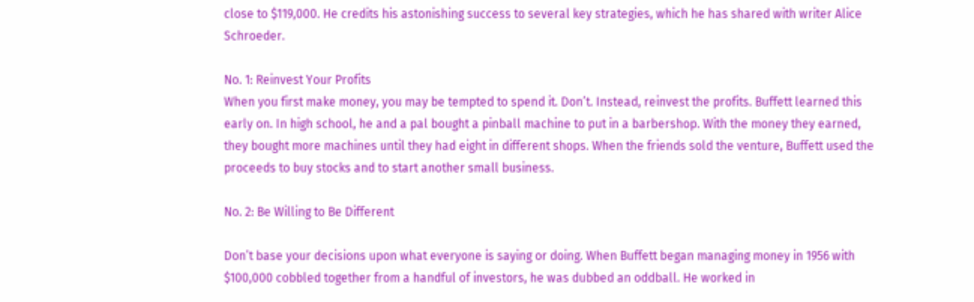close to $119,000. He credits his astonishing success to several key strategies, which he has shared with writer Alice Schroeder.

No. 1: Reinvest Your Profits
When you first make money, you may be tempted to spend it. Don’t. Instead, reinvest the profits. Buffett learned this early on. In high school, he and a pal bought a pinball machine to put in a barbershop. With the money they earned, they bought more machines until they had eight in different shops. When the friends sold the venture, Buffett used the proceeds to buy stocks and to start another small business.

No. 2: Be Willing to Be Different

Don’t base your decisions upon what everyone is saying or doing. When Buffett began managing money in 1956 with $100,000 cobbled together from a handful of investors, he was dubbed an oddball. He worked in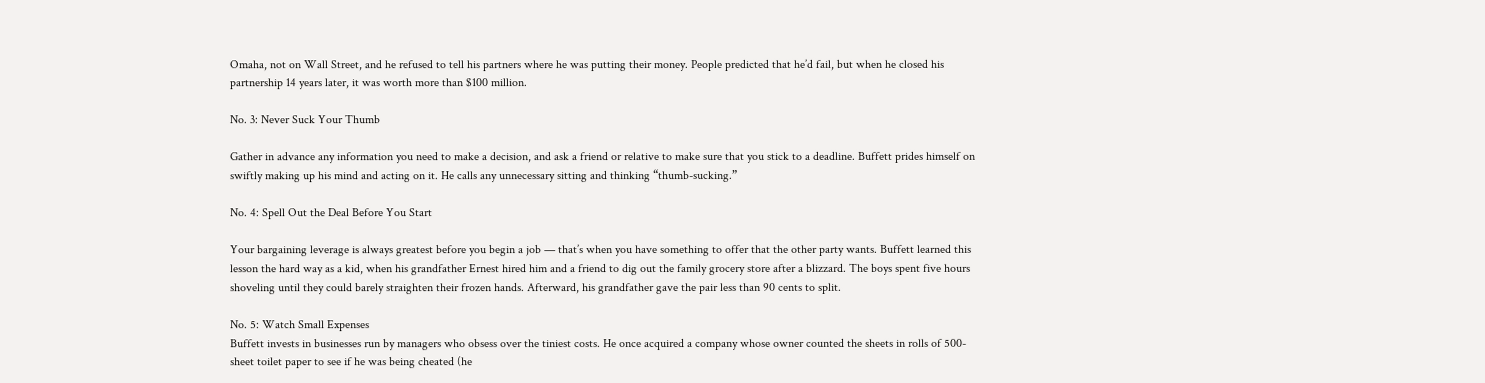Omaha, not on Wall Street, and he refused to tell his partners where he was putting their money. People predicted that he’d fail, but when he closed his partnership 14 years later, it was worth more than $100 million.

No. 3: Never Suck Your Thumb

Gather in advance any information you need to make a decision, and ask a friend or relative to make sure that you stick to a deadline. Buffett prides himself on swiftly making up his mind and acting on it. He calls any unnecessary sitting and thinking “thumb-sucking.”

No. 4: Spell Out the Deal Before You Start

Your bargaining leverage is always greatest before you begin a job — that’s when you have something to offer that the other party wants. Buffett learned this lesson the hard way as a kid, when his grandfather Ernest hired him and a friend to dig out the family grocery store after a blizzard. The boys spent five hours shoveling until they could barely straighten their frozen hands. Afterward, his grandfather gave the pair less than 90 cents to split.

No. 5: Watch Small Expenses
Buffett invests in businesses run by managers who obsess over the tiniest costs. He once acquired a company whose owner counted the sheets in rolls of 500-sheet toilet paper to see if he was being cheated (he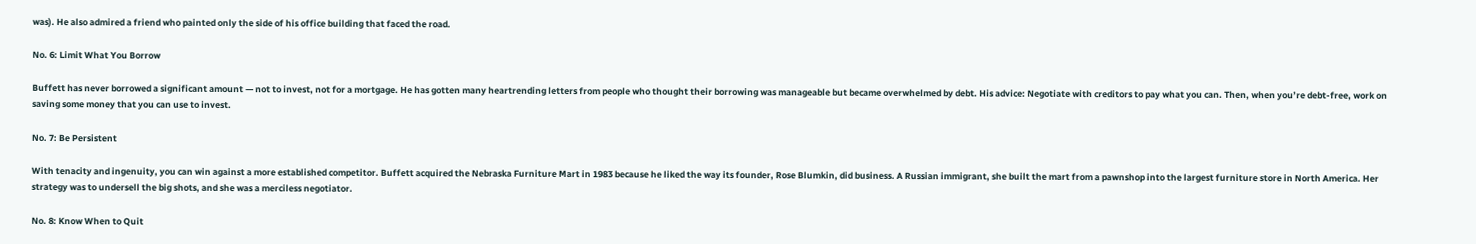was). He also admired a friend who painted only the side of his office building that faced the road.

No. 6: Limit What You Borrow

Buffett has never borrowed a significant amount — not to invest, not for a mortgage. He has gotten many heartrending letters from people who thought their borrowing was manageable but became overwhelmed by debt. His advice: Negotiate with creditors to pay what you can. Then, when you’re debt-free, work on saving some money that you can use to invest.

No. 7: Be Persistent

With tenacity and ingenuity, you can win against a more established competitor. Buffett acquired the Nebraska Furniture Mart in 1983 because he liked the way its founder, Rose Blumkin, did business. A Russian immigrant, she built the mart from a pawnshop into the largest furniture store in North America. Her strategy was to undersell the big shots, and she was a merciless negotiator.

No. 8: Know When to Quit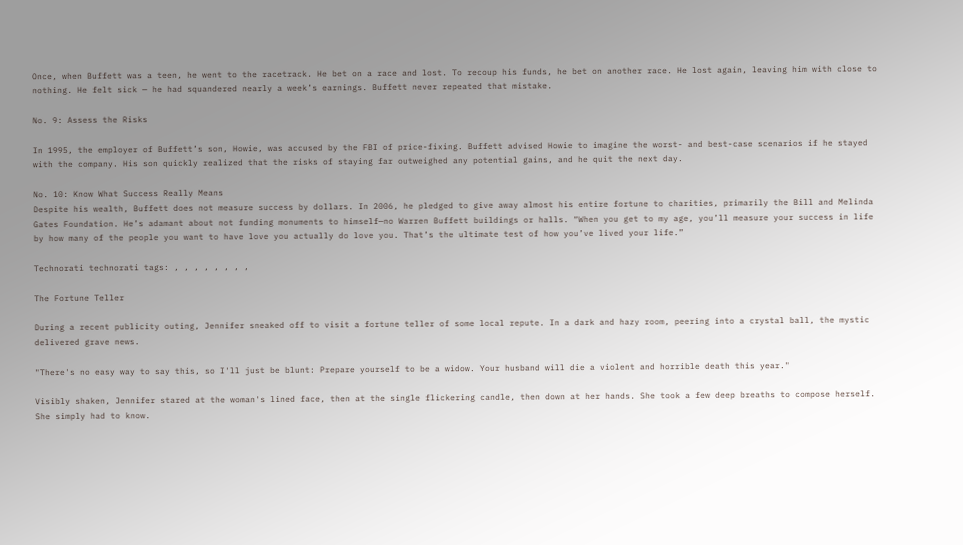Once, when Buffett was a teen, he went to the racetrack. He bet on a race and lost. To recoup his funds, he bet on another race. He lost again, leaving him with close to nothing. He felt sick — he had squandered nearly a week’s earnings. Buffett never repeated that mistake.

No. 9: Assess the Risks

In 1995, the employer of Buffett’s son, Howie, was accused by the FBI of price-fixing. Buffett advised Howie to imagine the worst- and best-case scenarios if he stayed with the company. His son quickly realized that the risks of staying far outweighed any potential gains, and he quit the next day.

No. 10: Know What Success Really Means
Despite his wealth, Buffett does not measure success by dollars. In 2006, he pledged to give away almost his entire fortune to charities, primarily the Bill and Melinda Gates Foundation. He’s adamant about not funding monuments to himself—no Warren Buffett buildings or halls. “When you get to my age, you’ll measure your success in life by how many of the people you want to have love you actually do love you. That’s the ultimate test of how you’ve lived your life.”

Technorati technorati tags: , , , , , , , ,

The Fortune Teller

During a recent publicity outing, Jennifer sneaked off to visit a fortune teller of some local repute. In a dark and hazy room, peering into a crystal ball, the mystic delivered grave news.

"There's no easy way to say this, so I'll just be blunt: Prepare yourself to be a widow. Your husband will die a violent and horrible death this year."

Visibly shaken, Jennifer stared at the woman's lined face, then at the single flickering candle, then down at her hands. She took a few deep breaths to compose herself. She simply had to know.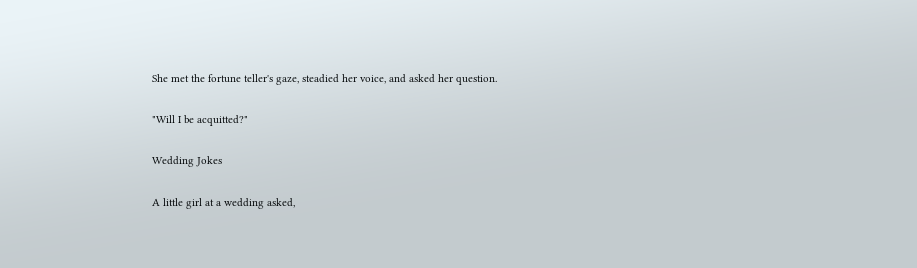She met the fortune teller's gaze, steadied her voice, and asked her question.

"Will I be acquitted?"

Wedding Jokes

A little girl at a wedding asked,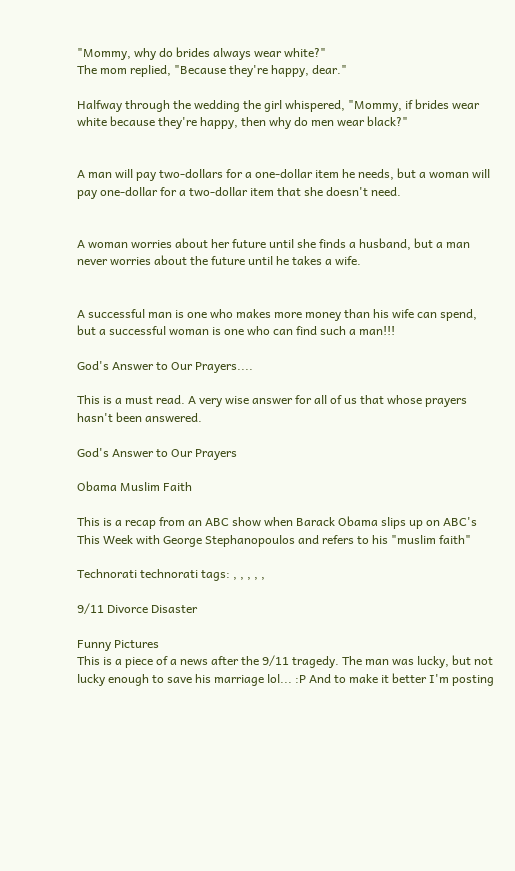"Mommy, why do brides always wear white?"
The mom replied, "Because they're happy, dear."

Halfway through the wedding the girl whispered, "Mommy, if brides wear white because they're happy, then why do men wear black?"


A man will pay two-dollars for a one-dollar item he needs, but a woman will pay one-dollar for a two-dollar item that she doesn't need.


A woman worries about her future until she finds a husband, but a man never worries about the future until he takes a wife.


A successful man is one who makes more money than his wife can spend, but a successful woman is one who can find such a man!!!

God's Answer to Our Prayers....

This is a must read. A very wise answer for all of us that whose prayers hasn't been answered.

God's Answer to Our Prayers

Obama Muslim Faith

This is a recap from an ABC show when Barack Obama slips up on ABC's This Week with George Stephanopoulos and refers to his "muslim faith"

Technorati technorati tags: , , , , ,

9/11 Divorce Disaster

Funny Pictures
This is a piece of a news after the 9/11 tragedy. The man was lucky, but not lucky enough to save his marriage lol... :P And to make it better I'm posting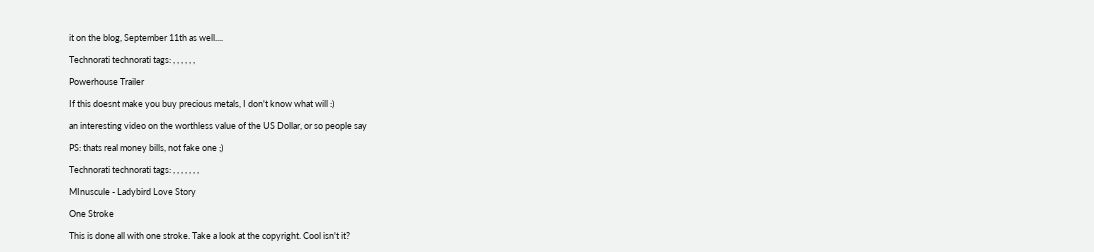it on the blog, September 11th as well....

Technorati technorati tags: , , , , , ,

Powerhouse Trailer

If this doesnt make you buy precious metals, I don't know what will :)

an interesting video on the worthless value of the US Dollar, or so people say

PS: thats real money bills, not fake one ;)

Technorati technorati tags: , , , , , , ,

MInuscule - Ladybird Love Story

One Stroke

This is done all with one stroke. Take a look at the copyright. Cool isn't it?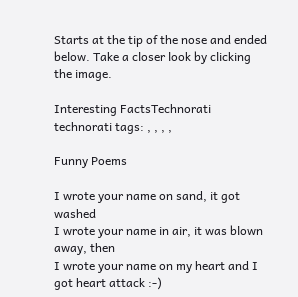Starts at the tip of the nose and ended below. Take a closer look by clicking the image.

Interesting FactsTechnorati technorati tags: , , , ,

Funny Poems

I wrote your name on sand, it got washed
I wrote your name in air, it was blown away, then
I wrote your name on my heart and I got heart attack :-)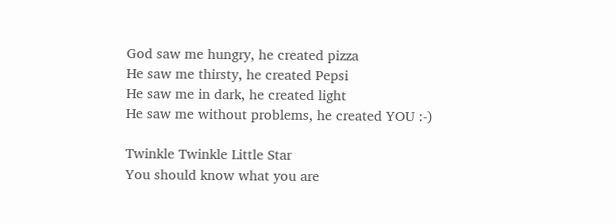God saw me hungry, he created pizza
He saw me thirsty, he created Pepsi
He saw me in dark, he created light
He saw me without problems, he created YOU :-)

Twinkle Twinkle Little Star
You should know what you are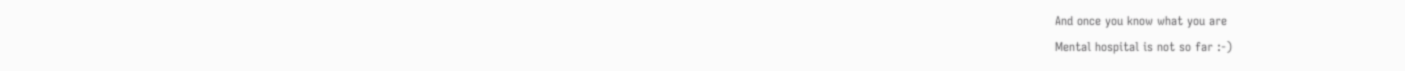And once you know what you are
Mental hospital is not so far :-)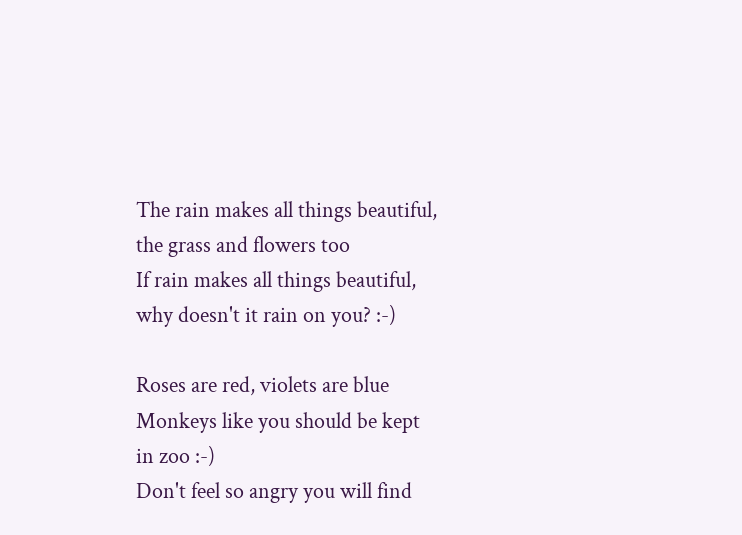The rain makes all things beautiful, the grass and flowers too
If rain makes all things beautiful, why doesn't it rain on you? :-)

Roses are red, violets are blue
Monkeys like you should be kept in zoo :-)
Don't feel so angry you will find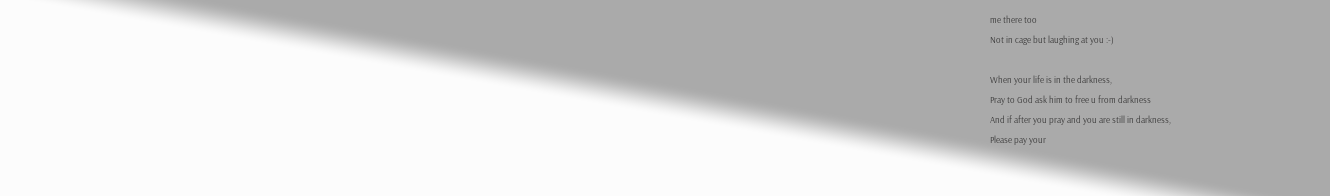me there too
Not in cage but laughing at you :-)

When your life is in the darkness,
Pray to God ask him to free u from darkness
And if after you pray and you are still in darkness,
Please pay your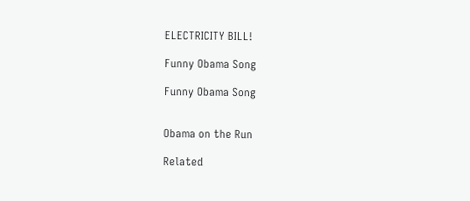ELECTRICITY BILL!

Funny Obama Song

Funny Obama Song


Obama on the Run

Related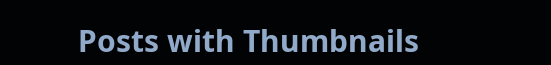Posts with Thumbnails